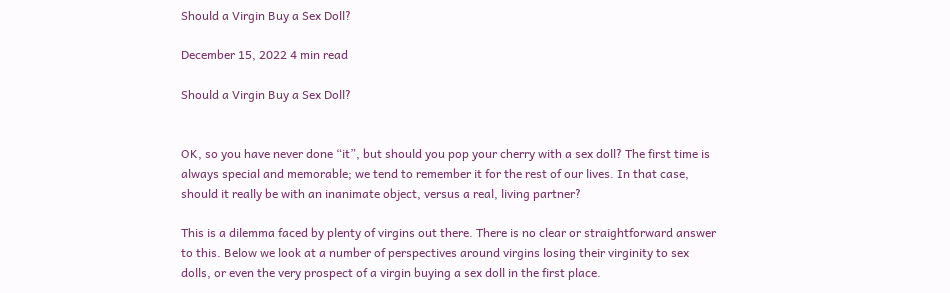Should a Virgin Buy a Sex Doll?

December 15, 2022 4 min read

Should a Virgin Buy a Sex Doll?


OK, so you have never done “it”, but should you pop your cherry with a sex doll? The first time is always special and memorable; we tend to remember it for the rest of our lives. In that case, should it really be with an inanimate object, versus a real, living partner?

This is a dilemma faced by plenty of virgins out there. There is no clear or straightforward answer to this. Below we look at a number of perspectives around virgins losing their virginity to sex dolls, or even the very prospect of a virgin buying a sex doll in the first place.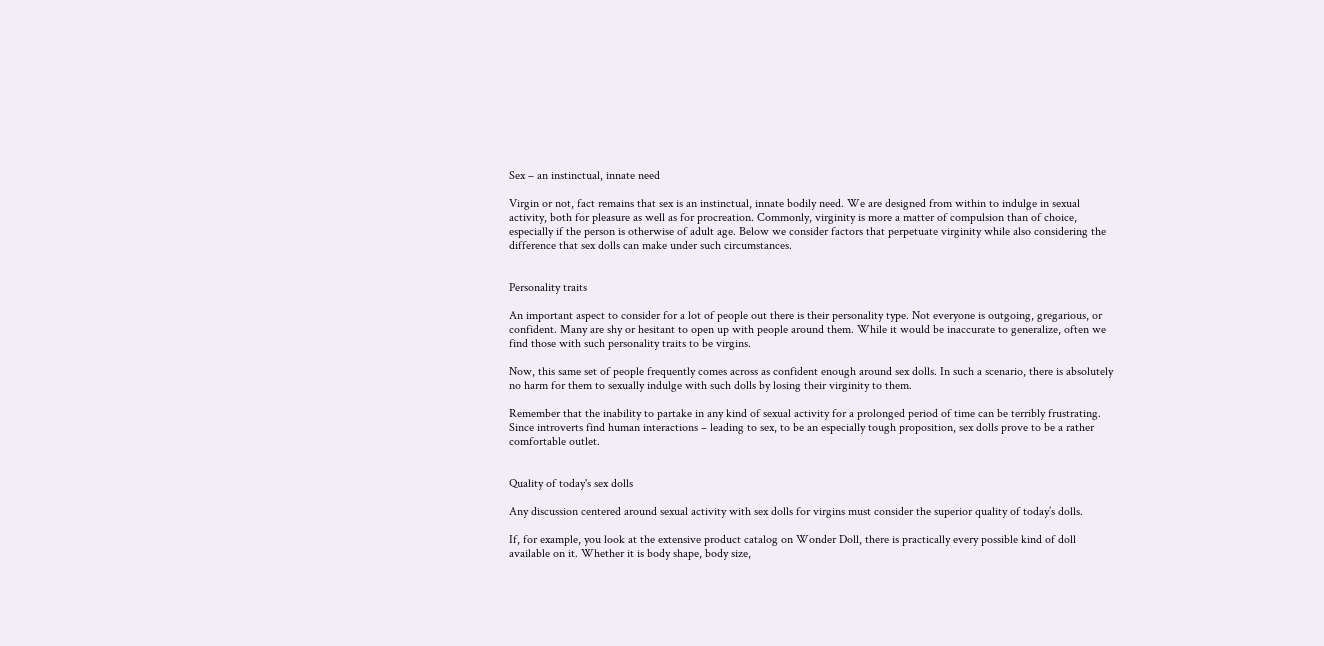Sex – an instinctual, innate need

Virgin or not, fact remains that sex is an instinctual, innate bodily need. We are designed from within to indulge in sexual activity, both for pleasure as well as for procreation. Commonly, virginity is more a matter of compulsion than of choice, especially if the person is otherwise of adult age. Below we consider factors that perpetuate virginity while also considering the difference that sex dolls can make under such circumstances.


Personality traits

An important aspect to consider for a lot of people out there is their personality type. Not everyone is outgoing, gregarious, or confident. Many are shy or hesitant to open up with people around them. While it would be inaccurate to generalize, often we find those with such personality traits to be virgins.

Now, this same set of people frequently comes across as confident enough around sex dolls. In such a scenario, there is absolutely no harm for them to sexually indulge with such dolls by losing their virginity to them.

Remember that the inability to partake in any kind of sexual activity for a prolonged period of time can be terribly frustrating. Since introverts find human interactions – leading to sex, to be an especially tough proposition, sex dolls prove to be a rather comfortable outlet.


Quality of today's sex dolls

Any discussion centered around sexual activity with sex dolls for virgins must consider the superior quality of today’s dolls.

If, for example, you look at the extensive product catalog on Wonder Doll, there is practically every possible kind of doll available on it. Whether it is body shape, body size,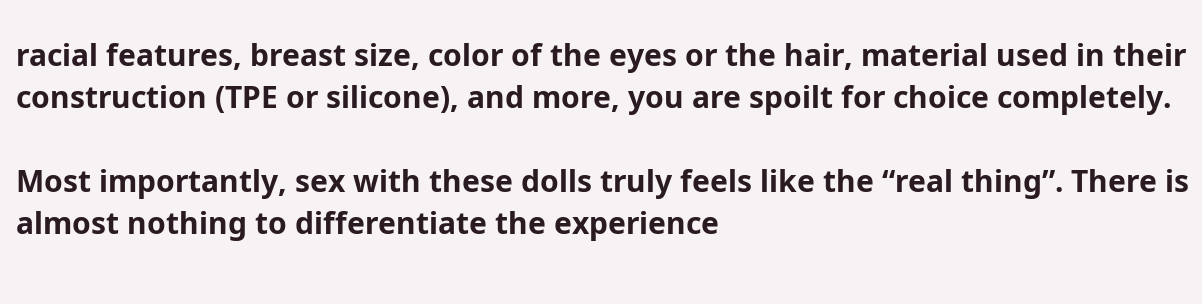racial features, breast size, color of the eyes or the hair, material used in their construction (TPE or silicone), and more, you are spoilt for choice completely.

Most importantly, sex with these dolls truly feels like the “real thing”. There is almost nothing to differentiate the experience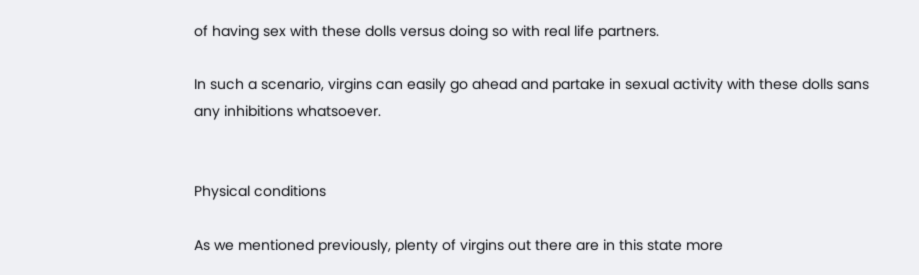of having sex with these dolls versus doing so with real life partners.

In such a scenario, virgins can easily go ahead and partake in sexual activity with these dolls sans any inhibitions whatsoever.


Physical conditions

As we mentioned previously, plenty of virgins out there are in this state more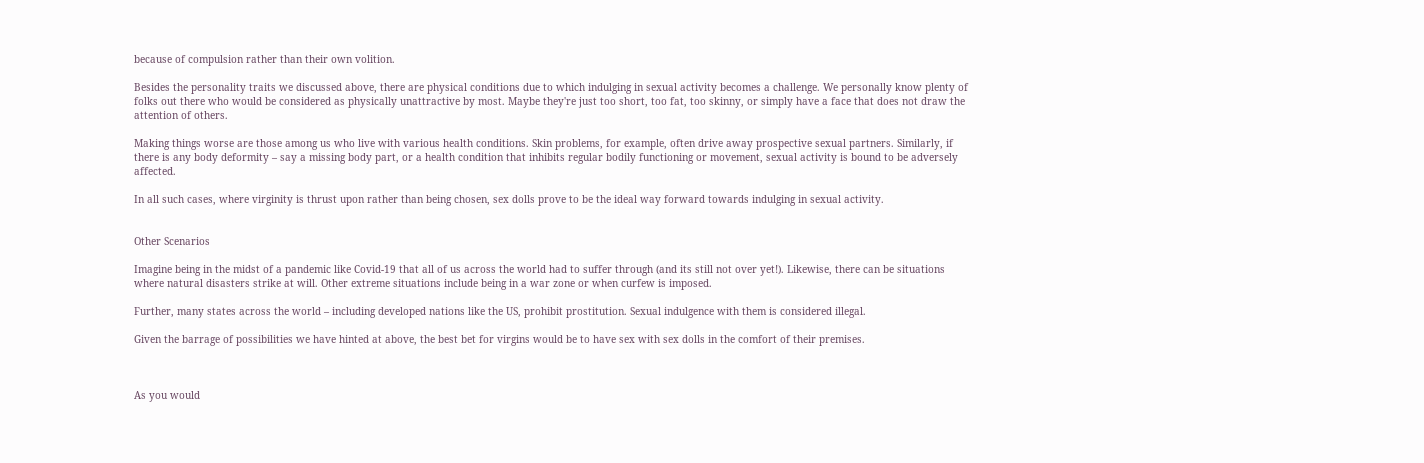because of compulsion rather than their own volition.

Besides the personality traits we discussed above, there are physical conditions due to which indulging in sexual activity becomes a challenge. We personally know plenty of folks out there who would be considered as physically unattractive by most. Maybe they're just too short, too fat, too skinny, or simply have a face that does not draw the attention of others.

Making things worse are those among us who live with various health conditions. Skin problems, for example, often drive away prospective sexual partners. Similarly, if there is any body deformity – say a missing body part, or a health condition that inhibits regular bodily functioning or movement, sexual activity is bound to be adversely affected.

In all such cases, where virginity is thrust upon rather than being chosen, sex dolls prove to be the ideal way forward towards indulging in sexual activity.


Other Scenarios

Imagine being in the midst of a pandemic like Covid-19 that all of us across the world had to suffer through (and its still not over yet!). Likewise, there can be situations where natural disasters strike at will. Other extreme situations include being in a war zone or when curfew is imposed.

Further, many states across the world – including developed nations like the US, prohibit prostitution. Sexual indulgence with them is considered illegal.

Given the barrage of possibilities we have hinted at above, the best bet for virgins would be to have sex with sex dolls in the comfort of their premises.



As you would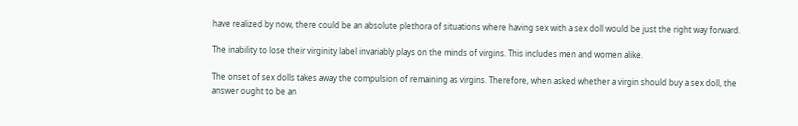have realized by now, there could be an absolute plethora of situations where having sex with a sex doll would be just the right way forward.

The inability to lose their virginity label invariably plays on the minds of virgins. This includes men and women alike.

The onset of sex dolls takes away the compulsion of remaining as virgins. Therefore, when asked whether a virgin should buy a sex doll, the answer ought to be an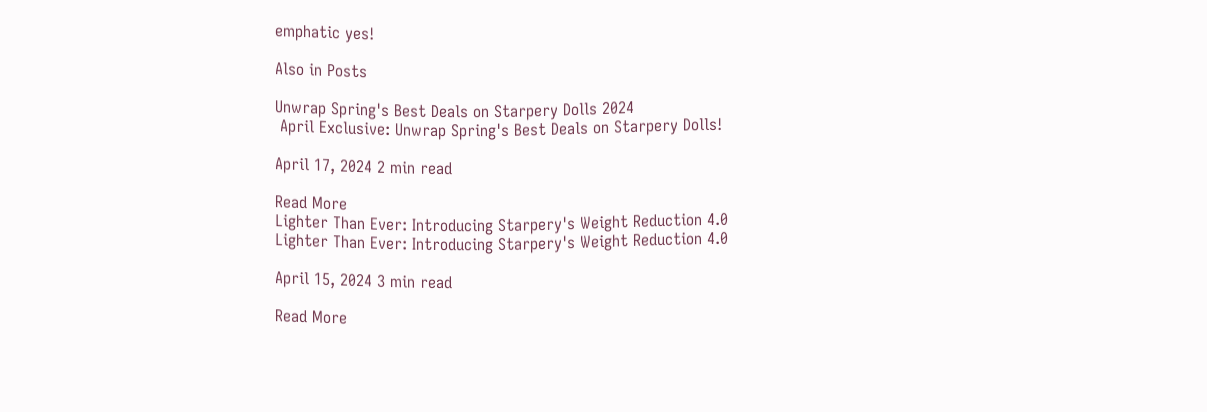emphatic yes!

Also in Posts

Unwrap Spring's Best Deals on Starpery Dolls 2024
 April Exclusive: Unwrap Spring's Best Deals on Starpery Dolls!

April 17, 2024 2 min read

Read More
Lighter Than Ever: Introducing Starpery's Weight Reduction 4.0
Lighter Than Ever: Introducing Starpery's Weight Reduction 4.0

April 15, 2024 3 min read

Read More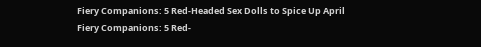Fiery Companions: 5 Red-Headed Sex Dolls to Spice Up April
Fiery Companions: 5 Red-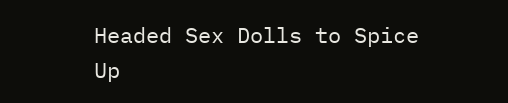Headed Sex Dolls to Spice Up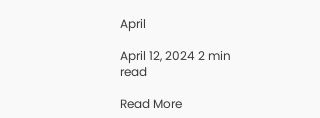April

April 12, 2024 2 min read

Read More